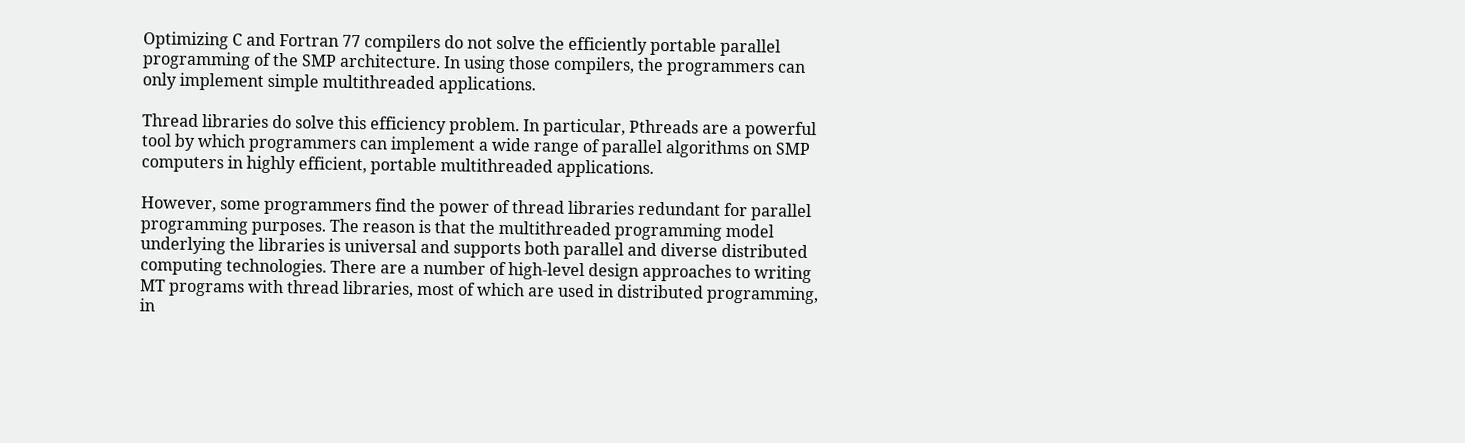Optimizing C and Fortran 77 compilers do not solve the efficiently portable parallel programming of the SMP architecture. In using those compilers, the programmers can only implement simple multithreaded applications.

Thread libraries do solve this efficiency problem. In particular, Pthreads are a powerful tool by which programmers can implement a wide range of parallel algorithms on SMP computers in highly efficient, portable multithreaded applications.

However, some programmers find the power of thread libraries redundant for parallel programming purposes. The reason is that the multithreaded programming model underlying the libraries is universal and supports both parallel and diverse distributed computing technologies. There are a number of high-level design approaches to writing MT programs with thread libraries, most of which are used in distributed programming, in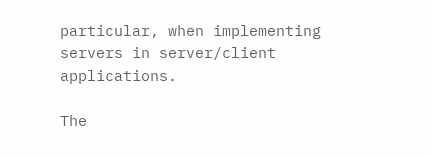particular, when implementing servers in server/client applications.

The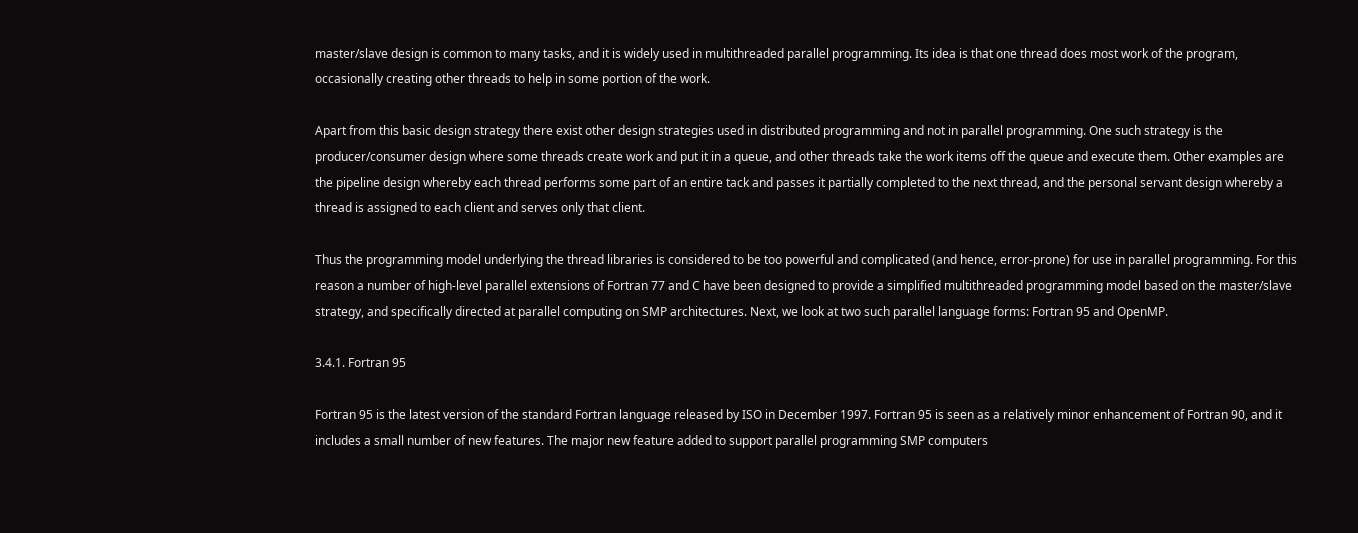master/slave design is common to many tasks, and it is widely used in multithreaded parallel programming. Its idea is that one thread does most work of the program, occasionally creating other threads to help in some portion of the work.

Apart from this basic design strategy there exist other design strategies used in distributed programming and not in parallel programming. One such strategy is the producer/consumer design where some threads create work and put it in a queue, and other threads take the work items off the queue and execute them. Other examples are the pipeline design whereby each thread performs some part of an entire tack and passes it partially completed to the next thread, and the personal servant design whereby a thread is assigned to each client and serves only that client.

Thus the programming model underlying the thread libraries is considered to be too powerful and complicated (and hence, error-prone) for use in parallel programming. For this reason a number of high-level parallel extensions of Fortran 77 and C have been designed to provide a simplified multithreaded programming model based on the master/slave strategy, and specifically directed at parallel computing on SMP architectures. Next, we look at two such parallel language forms: Fortran 95 and OpenMP.

3.4.1. Fortran 95

Fortran 95 is the latest version of the standard Fortran language released by ISO in December 1997. Fortran 95 is seen as a relatively minor enhancement of Fortran 90, and it includes a small number of new features. The major new feature added to support parallel programming SMP computers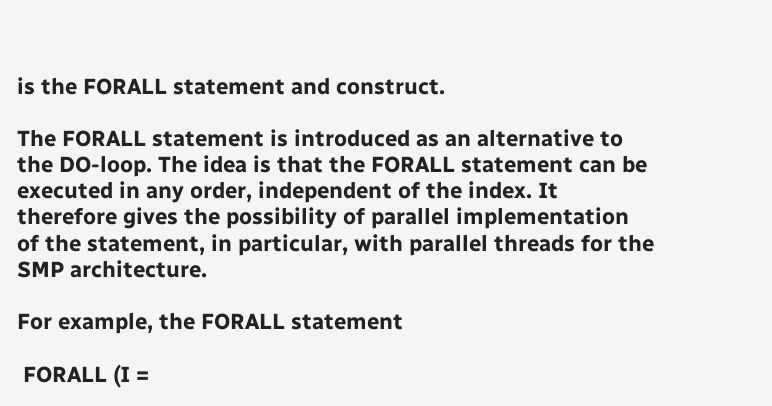is the FORALL statement and construct.

The FORALL statement is introduced as an alternative to the DO-loop. The idea is that the FORALL statement can be executed in any order, independent of the index. It therefore gives the possibility of parallel implementation of the statement, in particular, with parallel threads for the SMP architecture.

For example, the FORALL statement

 FORALL (I =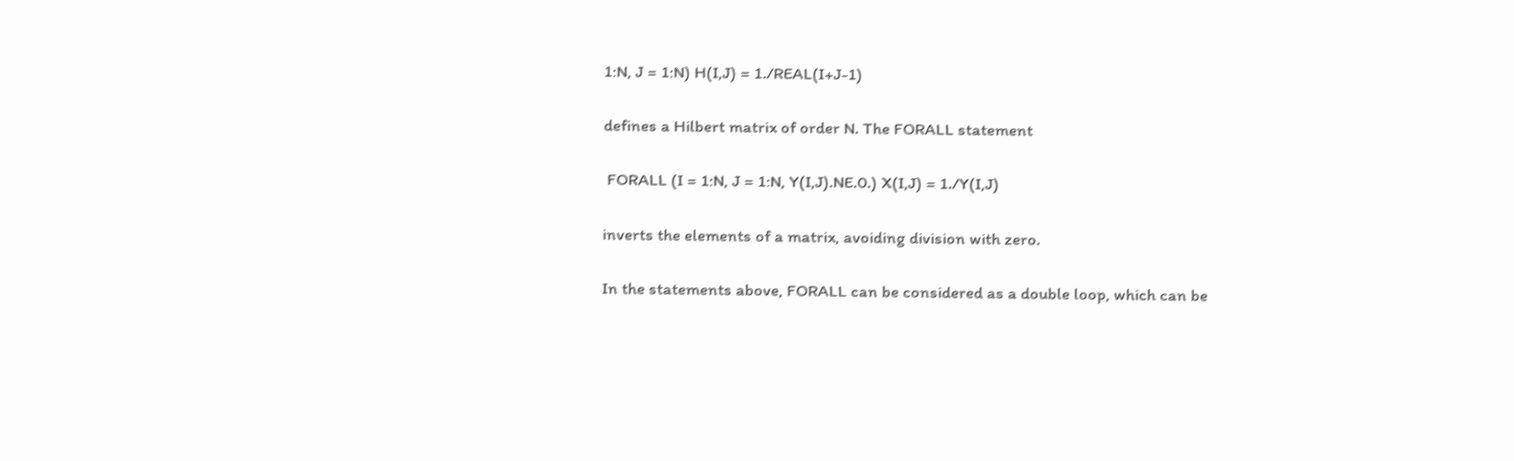1:N, J = 1:N) H(I,J) = 1./REAL(I+J-1)

defines a Hilbert matrix of order N. The FORALL statement

 FORALL (I = 1:N, J = 1:N, Y(I,J).NE.0.) X(I,J) = 1./Y(I,J)

inverts the elements of a matrix, avoiding division with zero.

In the statements above, FORALL can be considered as a double loop, which can be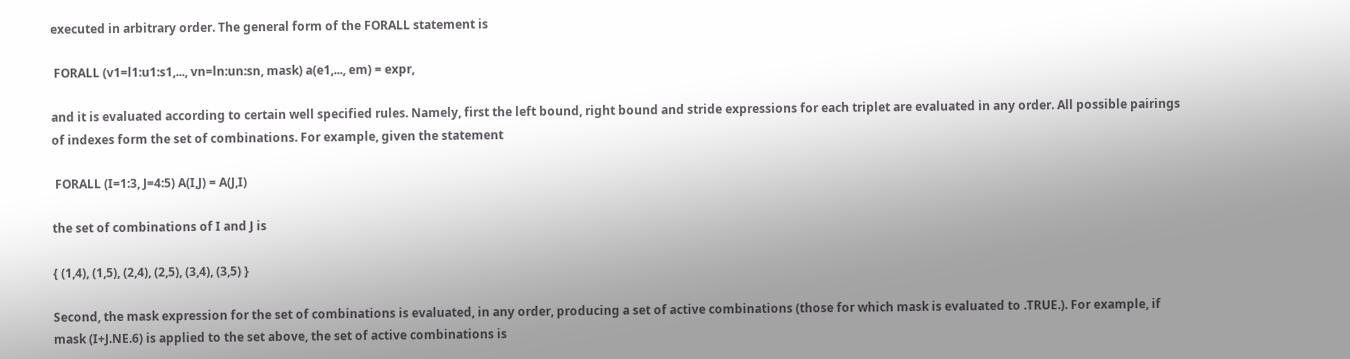executed in arbitrary order. The general form of the FORALL statement is

 FORALL (v1=l1:u1:s1,..., vn=ln:un:sn, mask) a(e1,..., em) = expr,

and it is evaluated according to certain well specified rules. Namely, first the left bound, right bound and stride expressions for each triplet are evaluated in any order. All possible pairings of indexes form the set of combinations. For example, given the statement

 FORALL (I=1:3, J=4:5) A(I,J) = A(J,I)

the set of combinations of I and J is

{ (1,4), (1,5), (2,4), (2,5), (3,4), (3,5) }

Second, the mask expression for the set of combinations is evaluated, in any order, producing a set of active combinations (those for which mask is evaluated to .TRUE.). For example, if mask (I+J.NE.6) is applied to the set above, the set of active combinations is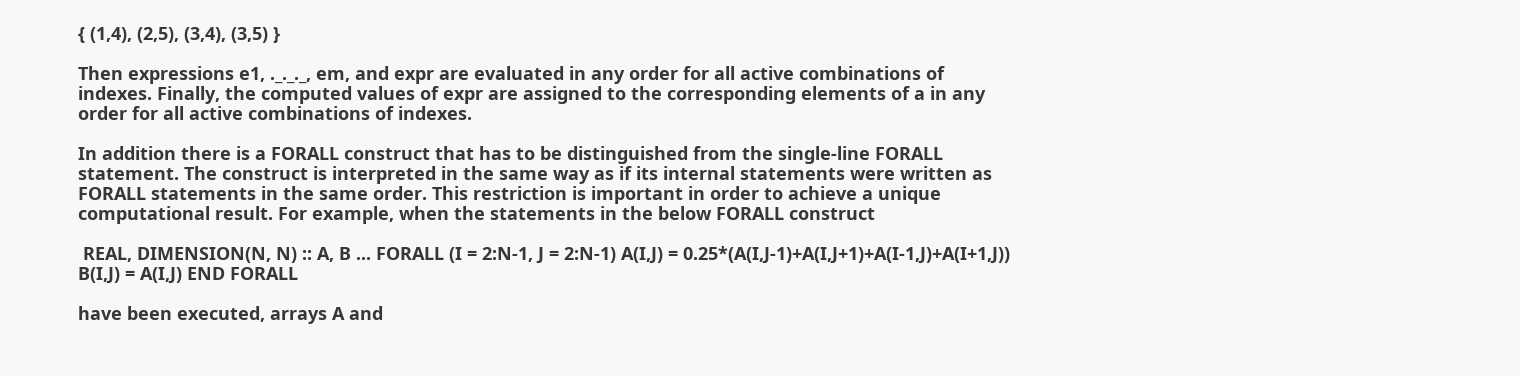{ (1,4), (2,5), (3,4), (3,5) }

Then expressions e1, ._._._, em, and expr are evaluated in any order for all active combinations of indexes. Finally, the computed values of expr are assigned to the corresponding elements of a in any order for all active combinations of indexes.

In addition there is a FORALL construct that has to be distinguished from the single-line FORALL statement. The construct is interpreted in the same way as if its internal statements were written as FORALL statements in the same order. This restriction is important in order to achieve a unique computational result. For example, when the statements in the below FORALL construct

 REAL, DIMENSION(N, N) :: A, B ... FORALL (I = 2:N-1, J = 2:N-1) A(I,J) = 0.25*(A(I,J-1)+A(I,J+1)+A(I-1,J)+A(I+1,J)) B(I,J) = A(I,J) END FORALL

have been executed, arrays A and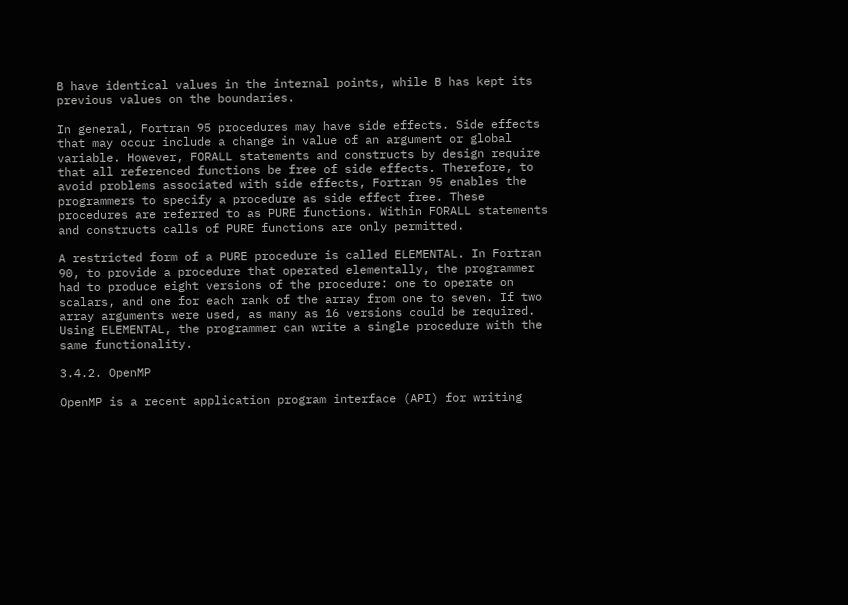B have identical values in the internal points, while B has kept its previous values on the boundaries.

In general, Fortran 95 procedures may have side effects. Side effects that may occur include a change in value of an argument or global variable. However, FORALL statements and constructs by design require that all referenced functions be free of side effects. Therefore, to avoid problems associated with side effects, Fortran 95 enables the programmers to specify a procedure as side effect free. These procedures are referred to as PURE functions. Within FORALL statements and constructs calls of PURE functions are only permitted.

A restricted form of a PURE procedure is called ELEMENTAL. In Fortran 90, to provide a procedure that operated elementally, the programmer had to produce eight versions of the procedure: one to operate on scalars, and one for each rank of the array from one to seven. If two array arguments were used, as many as 16 versions could be required. Using ELEMENTAL, the programmer can write a single procedure with the same functionality.

3.4.2. OpenMP

OpenMP is a recent application program interface (API) for writing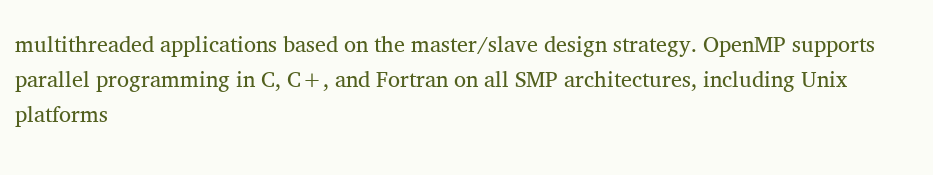multithreaded applications based on the master/slave design strategy. OpenMP supports parallel programming in C, C+, and Fortran on all SMP architectures, including Unix platforms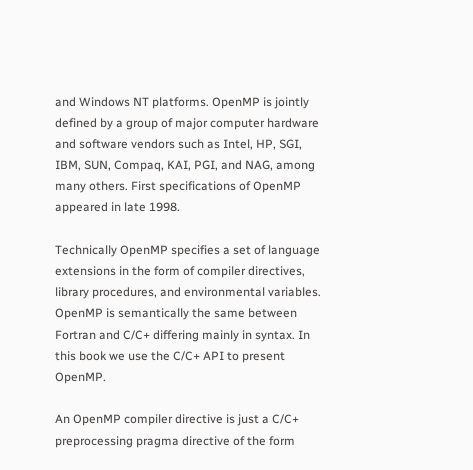and Windows NT platforms. OpenMP is jointly defined by a group of major computer hardware and software vendors such as Intel, HP, SGI, IBM, SUN, Compaq, KAI, PGI, and NAG, among many others. First specifications of OpenMP appeared in late 1998.

Technically OpenMP specifies a set of language extensions in the form of compiler directives, library procedures, and environmental variables. OpenMP is semantically the same between Fortran and C/C+ differing mainly in syntax. In this book we use the C/C+ API to present OpenMP.

An OpenMP compiler directive is just a C/C+ preprocessing pragma directive of the form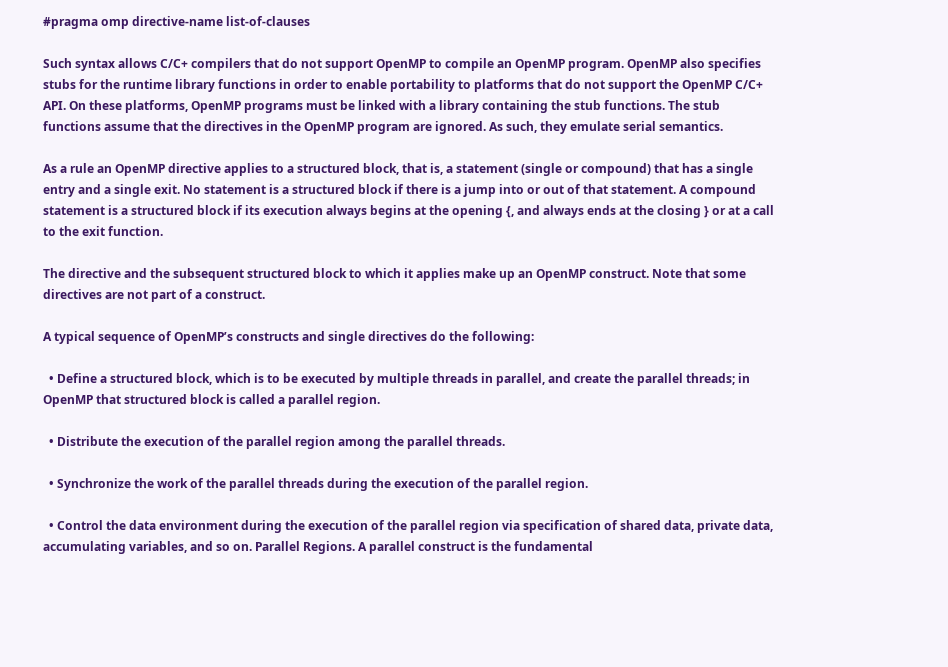#pragma omp directive-name list-of-clauses

Such syntax allows C/C+ compilers that do not support OpenMP to compile an OpenMP program. OpenMP also specifies stubs for the runtime library functions in order to enable portability to platforms that do not support the OpenMP C/C+ API. On these platforms, OpenMP programs must be linked with a library containing the stub functions. The stub functions assume that the directives in the OpenMP program are ignored. As such, they emulate serial semantics.

As a rule an OpenMP directive applies to a structured block, that is, a statement (single or compound) that has a single entry and a single exit. No statement is a structured block if there is a jump into or out of that statement. A compound statement is a structured block if its execution always begins at the opening {, and always ends at the closing } or at a call to the exit function.

The directive and the subsequent structured block to which it applies make up an OpenMP construct. Note that some directives are not part of a construct.

A typical sequence of OpenMP’s constructs and single directives do the following:

  • Define a structured block, which is to be executed by multiple threads in parallel, and create the parallel threads; in OpenMP that structured block is called a parallel region.

  • Distribute the execution of the parallel region among the parallel threads.

  • Synchronize the work of the parallel threads during the execution of the parallel region.

  • Control the data environment during the execution of the parallel region via specification of shared data, private data, accumulating variables, and so on. Parallel Regions. A parallel construct is the fundamental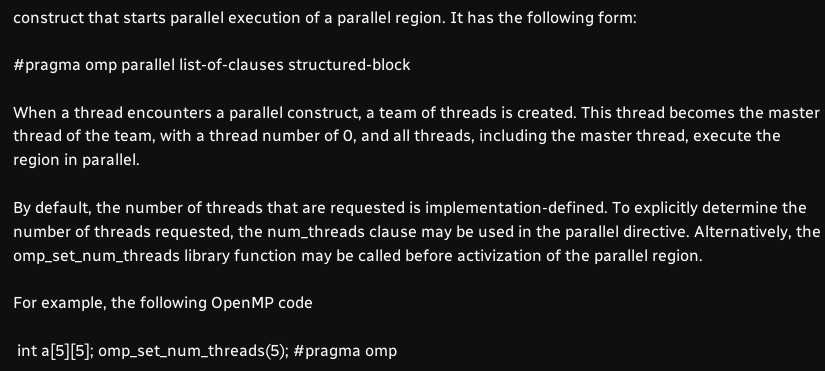construct that starts parallel execution of a parallel region. It has the following form:

#pragma omp parallel list-of-clauses structured-block

When a thread encounters a parallel construct, a team of threads is created. This thread becomes the master thread of the team, with a thread number of 0, and all threads, including the master thread, execute the region in parallel.

By default, the number of threads that are requested is implementation-defined. To explicitly determine the number of threads requested, the num_threads clause may be used in the parallel directive. Alternatively, the omp_set_num_threads library function may be called before activization of the parallel region.

For example, the following OpenMP code

 int a[5][5]; omp_set_num_threads(5); #pragma omp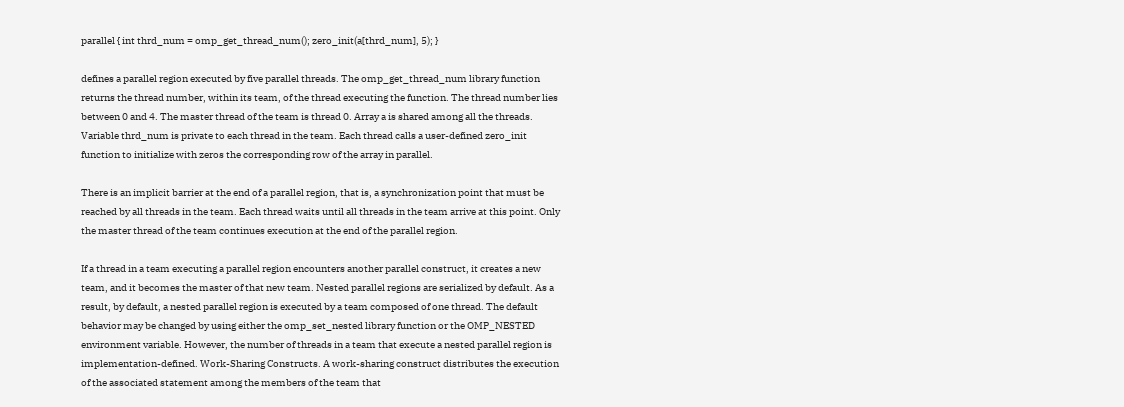parallel { int thrd_num = omp_get_thread_num(); zero_init(a[thrd_num], 5); }

defines a parallel region executed by five parallel threads. The omp_get_thread_num library function returns the thread number, within its team, of the thread executing the function. The thread number lies between 0 and 4. The master thread of the team is thread 0. Array a is shared among all the threads. Variable thrd_num is private to each thread in the team. Each thread calls a user-defined zero_init function to initialize with zeros the corresponding row of the array in parallel.

There is an implicit barrier at the end of a parallel region, that is, a synchronization point that must be reached by all threads in the team. Each thread waits until all threads in the team arrive at this point. Only the master thread of the team continues execution at the end of the parallel region.

If a thread in a team executing a parallel region encounters another parallel construct, it creates a new team, and it becomes the master of that new team. Nested parallel regions are serialized by default. As a result, by default, a nested parallel region is executed by a team composed of one thread. The default behavior may be changed by using either the omp_set_nested library function or the OMP_NESTED environment variable. However, the number of threads in a team that execute a nested parallel region is implementation-defined. Work-Sharing Constructs. A work-sharing construct distributes the execution of the associated statement among the members of the team that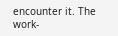encounter it. The work-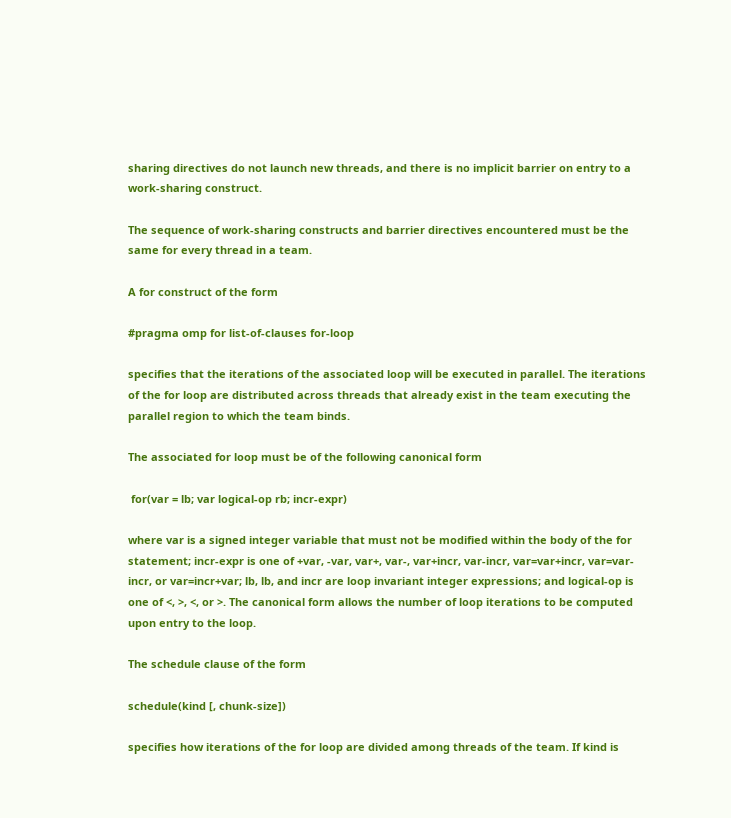sharing directives do not launch new threads, and there is no implicit barrier on entry to a work-sharing construct.

The sequence of work-sharing constructs and barrier directives encountered must be the same for every thread in a team.

A for construct of the form

#pragma omp for list-of-clauses for-loop

specifies that the iterations of the associated loop will be executed in parallel. The iterations of the for loop are distributed across threads that already exist in the team executing the parallel region to which the team binds.

The associated for loop must be of the following canonical form

 for(var = lb; var logical-op rb; incr-expr)

where var is a signed integer variable that must not be modified within the body of the for statement; incr-expr is one of +var, -var, var+, var-, var+incr, var-incr, var=var+incr, var=var-incr, or var=incr+var; lb, lb, and incr are loop invariant integer expressions; and logical-op is one of <, >, <, or >. The canonical form allows the number of loop iterations to be computed upon entry to the loop.

The schedule clause of the form

schedule(kind [, chunk-size])

specifies how iterations of the for loop are divided among threads of the team. If kind is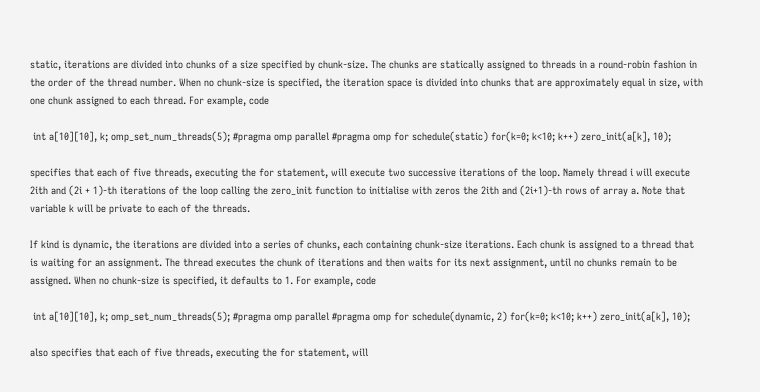static, iterations are divided into chunks of a size specified by chunk-size. The chunks are statically assigned to threads in a round-robin fashion in the order of the thread number. When no chunk-size is specified, the iteration space is divided into chunks that are approximately equal in size, with one chunk assigned to each thread. For example, code

 int a[10][10], k; omp_set_num_threads(5); #pragma omp parallel #pragma omp for schedule(static) for(k=0; k<10; k++) zero_init(a[k], 10);

specifies that each of five threads, executing the for statement, will execute two successive iterations of the loop. Namely thread i will execute 2ith and (2i + 1)-th iterations of the loop calling the zero_init function to initialise with zeros the 2ith and (2i+1)-th rows of array a. Note that variable k will be private to each of the threads.

If kind is dynamic, the iterations are divided into a series of chunks, each containing chunk-size iterations. Each chunk is assigned to a thread that is waiting for an assignment. The thread executes the chunk of iterations and then waits for its next assignment, until no chunks remain to be assigned. When no chunk-size is specified, it defaults to 1. For example, code

 int a[10][10], k; omp_set_num_threads(5); #pragma omp parallel #pragma omp for schedule(dynamic, 2) for(k=0; k<10; k++) zero_init(a[k], 10);

also specifies that each of five threads, executing the for statement, will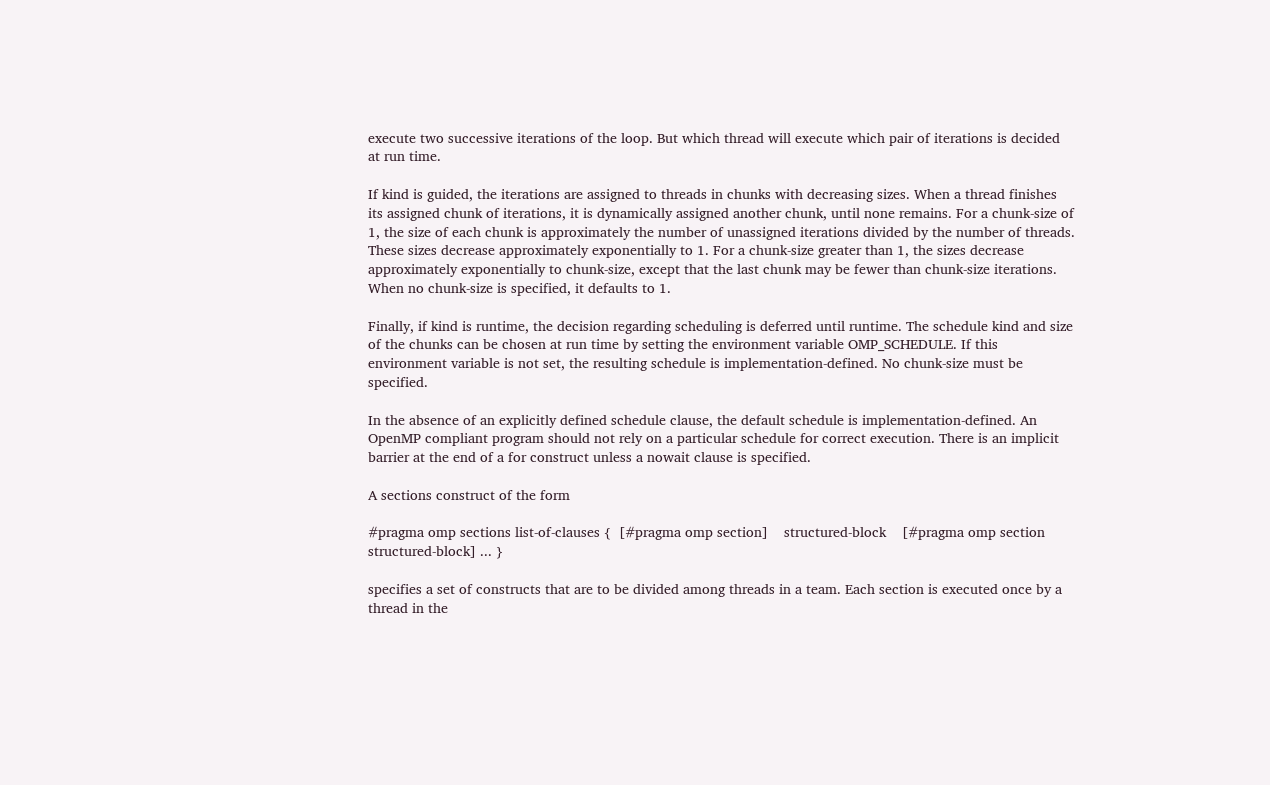execute two successive iterations of the loop. But which thread will execute which pair of iterations is decided at run time.

If kind is guided, the iterations are assigned to threads in chunks with decreasing sizes. When a thread finishes its assigned chunk of iterations, it is dynamically assigned another chunk, until none remains. For a chunk-size of 1, the size of each chunk is approximately the number of unassigned iterations divided by the number of threads. These sizes decrease approximately exponentially to 1. For a chunk-size greater than 1, the sizes decrease approximately exponentially to chunk-size, except that the last chunk may be fewer than chunk-size iterations. When no chunk-size is specified, it defaults to 1.

Finally, if kind is runtime, the decision regarding scheduling is deferred until runtime. The schedule kind and size of the chunks can be chosen at run time by setting the environment variable OMP_SCHEDULE. If this environment variable is not set, the resulting schedule is implementation-defined. No chunk-size must be specified.

In the absence of an explicitly defined schedule clause, the default schedule is implementation-defined. An OpenMP compliant program should not rely on a particular schedule for correct execution. There is an implicit barrier at the end of a for construct unless a nowait clause is specified.

A sections construct of the form

#pragma omp sections list-of-clauses {  [#pragma omp section]    structured-block    [#pragma omp section    structured-block] ... }

specifies a set of constructs that are to be divided among threads in a team. Each section is executed once by a thread in the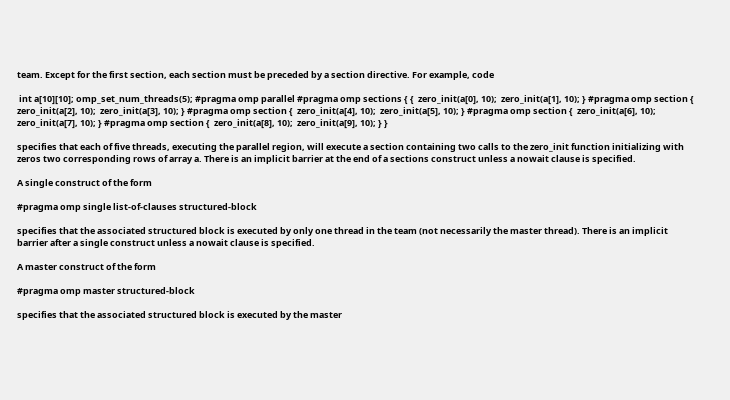team. Except for the first section, each section must be preceded by a section directive. For example, code

 int a[10][10]; omp_set_num_threads(5); #pragma omp parallel #pragma omp sections { {  zero_init(a[0], 10);  zero_init(a[1], 10); } #pragma omp section {  zero_init(a[2], 10);  zero_init(a[3], 10); } #pragma omp section {  zero_init(a[4], 10);  zero_init(a[5], 10); } #pragma omp section {  zero_init(a[6], 10);  zero_init(a[7], 10); } #pragma omp section {  zero_init(a[8], 10);  zero_init(a[9], 10); } }

specifies that each of five threads, executing the parallel region, will execute a section containing two calls to the zero_init function initializing with zeros two corresponding rows of array a. There is an implicit barrier at the end of a sections construct unless a nowait clause is specified.

A single construct of the form

#pragma omp single list-of-clauses structured-block

specifies that the associated structured block is executed by only one thread in the team (not necessarily the master thread). There is an implicit barrier after a single construct unless a nowait clause is specified.

A master construct of the form

#pragma omp master structured-block

specifies that the associated structured block is executed by the master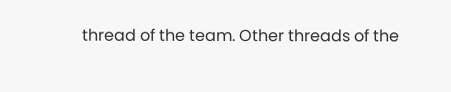thread of the team. Other threads of the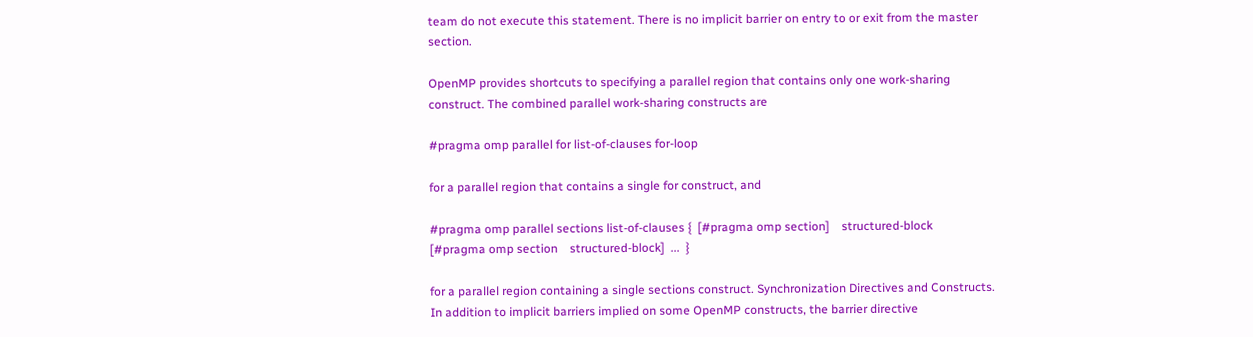team do not execute this statement. There is no implicit barrier on entry to or exit from the master section.

OpenMP provides shortcuts to specifying a parallel region that contains only one work-sharing construct. The combined parallel work-sharing constructs are

#pragma omp parallel for list-of-clauses for-loop

for a parallel region that contains a single for construct, and

#pragma omp parallel sections list-of-clauses {  [#pragma omp section]    structured-block    [#pragma omp section    structured-block]  ...  }

for a parallel region containing a single sections construct. Synchronization Directives and Constructs. In addition to implicit barriers implied on some OpenMP constructs, the barrier directive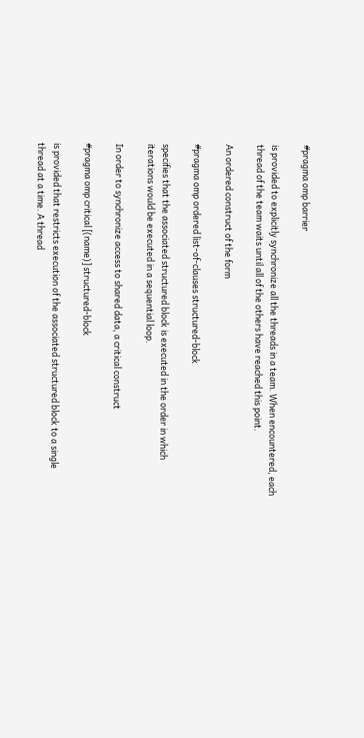#pragma omp barrier

is provided to explicitly synchronize all the threads in a team. When encountered, each thread of the team waits until all of the others have reached this point.

An ordered construct of the form

#pragma omp ordered list-of-clauses structured-block

specifies that the associated structured block is executed in the order in which iterations would be executed in a sequential loop.

In order to synchronize access to shared data, a critical construct

#pragma omp critical [(name)] structured-block

is provided that restricts execution of the associated structured block to a single thread at a time. A thread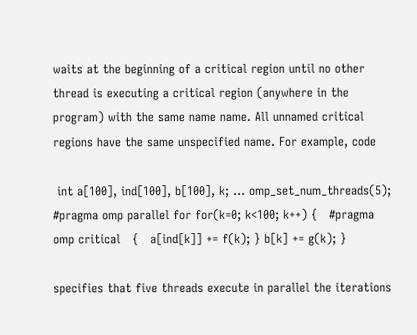waits at the beginning of a critical region until no other thread is executing a critical region (anywhere in the program) with the same name name. All unnamed critical regions have the same unspecified name. For example, code

 int a[100], ind[100], b[100], k; ... omp_set_num_threads(5); #pragma omp parallel for for(k=0; k<100; k++) {   #pragma omp critical   {   a[ind[k]] += f(k); } b[k] += g(k); }

specifies that five threads execute in parallel the iterations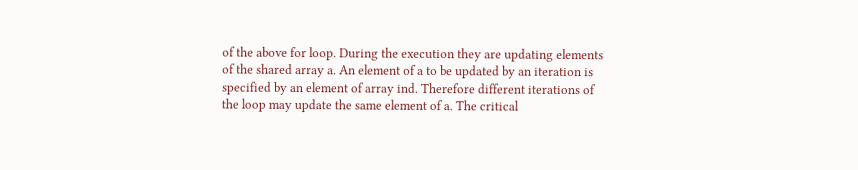of the above for loop. During the execution they are updating elements of the shared array a. An element of a to be updated by an iteration is specified by an element of array ind. Therefore different iterations of the loop may update the same element of a. The critical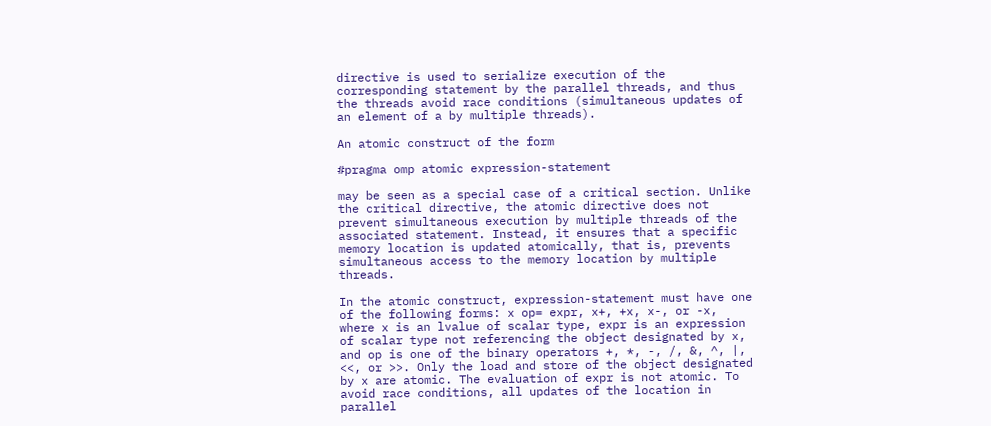directive is used to serialize execution of the corresponding statement by the parallel threads, and thus the threads avoid race conditions (simultaneous updates of an element of a by multiple threads).

An atomic construct of the form

#pragma omp atomic expression-statement

may be seen as a special case of a critical section. Unlike the critical directive, the atomic directive does not prevent simultaneous execution by multiple threads of the associated statement. Instead, it ensures that a specific memory location is updated atomically, that is, prevents simultaneous access to the memory location by multiple threads.

In the atomic construct, expression-statement must have one of the following forms: x op= expr, x+, +x, x-, or -x, where x is an lvalue of scalar type, expr is an expression of scalar type not referencing the object designated by x, and op is one of the binary operators +, *, -, /, &, ^, |, <<, or >>. Only the load and store of the object designated by x are atomic. The evaluation of expr is not atomic. To avoid race conditions, all updates of the location in parallel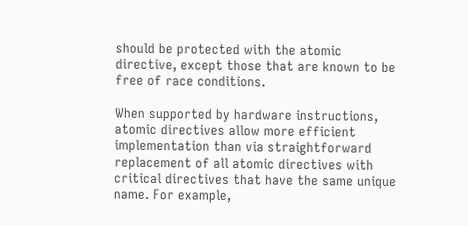should be protected with the atomic directive, except those that are known to be free of race conditions.

When supported by hardware instructions, atomic directives allow more efficient implementation than via straightforward replacement of all atomic directives with critical directives that have the same unique name. For example,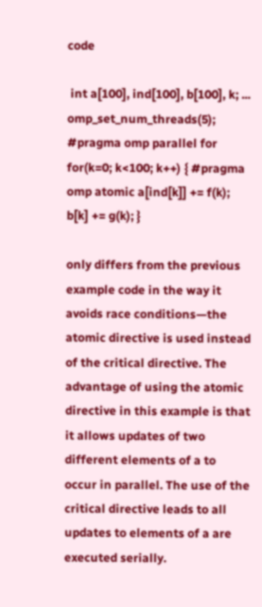code

 int a[100], ind[100], b[100], k; ... omp_set_num_threads(5); #pragma omp parallel for for(k=0; k<100; k++) { #pragma omp atomic a[ind[k]] += f(k); b[k] += g(k); }

only differs from the previous example code in the way it avoids race conditions—the atomic directive is used instead of the critical directive. The advantage of using the atomic directive in this example is that it allows updates of two different elements of a to occur in parallel. The use of the critical directive leads to all updates to elements of a are executed serially.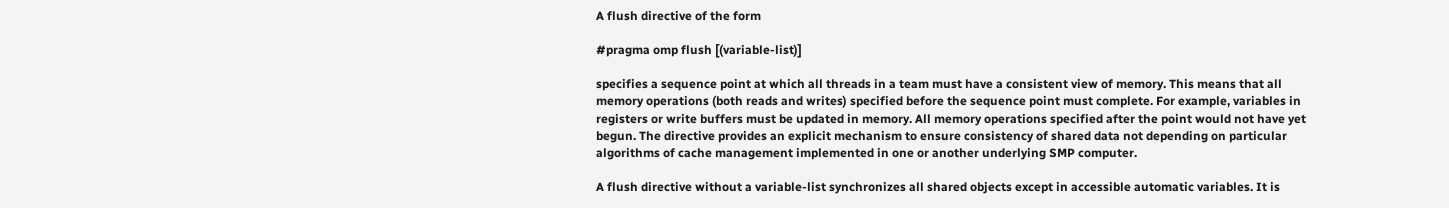A flush directive of the form

#pragma omp flush [(variable-list)]

specifies a sequence point at which all threads in a team must have a consistent view of memory. This means that all memory operations (both reads and writes) specified before the sequence point must complete. For example, variables in registers or write buffers must be updated in memory. All memory operations specified after the point would not have yet begun. The directive provides an explicit mechanism to ensure consistency of shared data not depending on particular algorithms of cache management implemented in one or another underlying SMP computer.

A flush directive without a variable-list synchronizes all shared objects except in accessible automatic variables. It is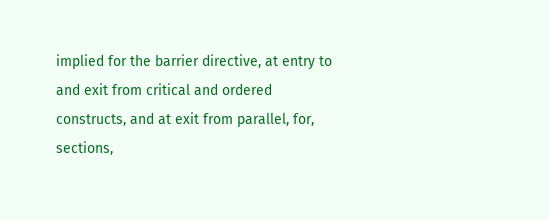implied for the barrier directive, at entry to and exit from critical and ordered constructs, and at exit from parallel, for, sections,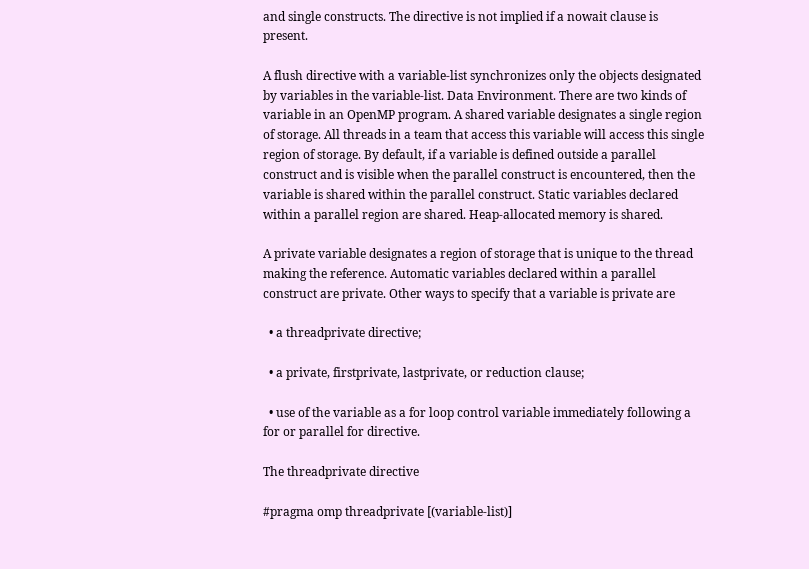and single constructs. The directive is not implied if a nowait clause is present.

A flush directive with a variable-list synchronizes only the objects designated by variables in the variable-list. Data Environment. There are two kinds of variable in an OpenMP program. A shared variable designates a single region of storage. All threads in a team that access this variable will access this single region of storage. By default, if a variable is defined outside a parallel construct and is visible when the parallel construct is encountered, then the variable is shared within the parallel construct. Static variables declared within a parallel region are shared. Heap-allocated memory is shared.

A private variable designates a region of storage that is unique to the thread making the reference. Automatic variables declared within a parallel construct are private. Other ways to specify that a variable is private are

  • a threadprivate directive;

  • a private, firstprivate, lastprivate, or reduction clause;

  • use of the variable as a for loop control variable immediately following a for or parallel for directive.

The threadprivate directive

#pragma omp threadprivate [(variable-list)]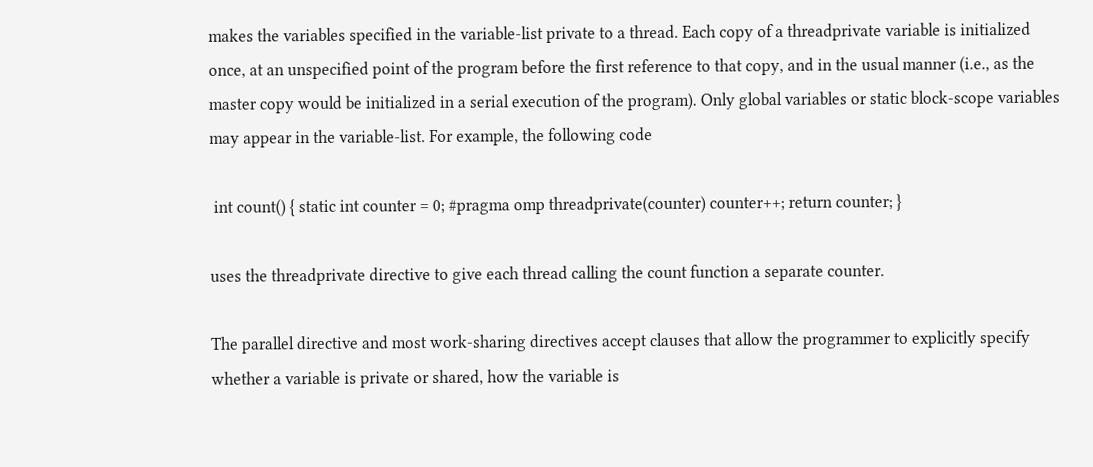makes the variables specified in the variable-list private to a thread. Each copy of a threadprivate variable is initialized once, at an unspecified point of the program before the first reference to that copy, and in the usual manner (i.e., as the master copy would be initialized in a serial execution of the program). Only global variables or static block-scope variables may appear in the variable-list. For example, the following code

 int count() { static int counter = 0; #pragma omp threadprivate(counter) counter++; return counter; }

uses the threadprivate directive to give each thread calling the count function a separate counter.

The parallel directive and most work-sharing directives accept clauses that allow the programmer to explicitly specify whether a variable is private or shared, how the variable is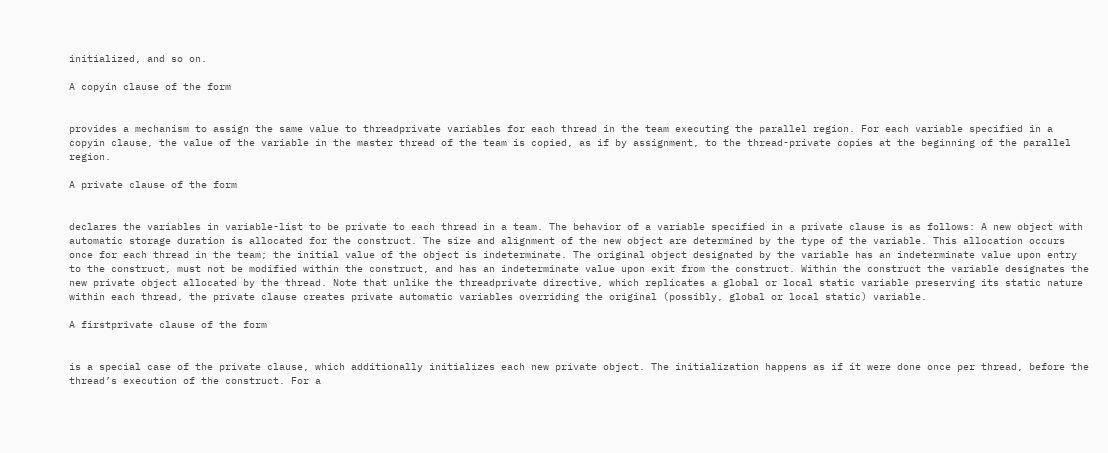initialized, and so on.

A copyin clause of the form


provides a mechanism to assign the same value to threadprivate variables for each thread in the team executing the parallel region. For each variable specified in a copyin clause, the value of the variable in the master thread of the team is copied, as if by assignment, to the thread-private copies at the beginning of the parallel region.

A private clause of the form


declares the variables in variable-list to be private to each thread in a team. The behavior of a variable specified in a private clause is as follows: A new object with automatic storage duration is allocated for the construct. The size and alignment of the new object are determined by the type of the variable. This allocation occurs once for each thread in the team; the initial value of the object is indeterminate. The original object designated by the variable has an indeterminate value upon entry to the construct, must not be modified within the construct, and has an indeterminate value upon exit from the construct. Within the construct the variable designates the new private object allocated by the thread. Note that unlike the threadprivate directive, which replicates a global or local static variable preserving its static nature within each thread, the private clause creates private automatic variables overriding the original (possibly, global or local static) variable.

A firstprivate clause of the form


is a special case of the private clause, which additionally initializes each new private object. The initialization happens as if it were done once per thread, before the thread’s execution of the construct. For a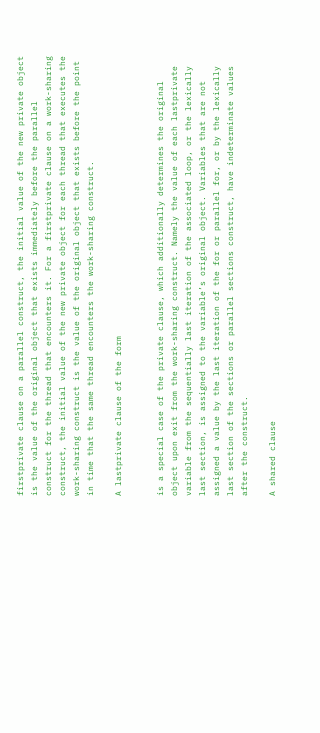firstprivate clause on a parallel construct, the initial value of the new private object is the value of the original object that exists immediately before the parallel construct for the thread that encounters it. For a firstprivate clause on a work-sharing construct, the initial value of the new private object for each thread that executes the work-sharing construct is the value of the original object that exists before the point in time that the same thread encounters the work-sharing construct.

A lastprivate clause of the form


is a special case of the private clause, which additionally determines the original object upon exit from the work-sharing construct. Namely the value of each lastprivate variable from the sequentially last iteration of the associated loop, or the lexically last section, is assigned to the variable’s original object. Variables that are not assigned a value by the last iteration of the for or parallel for, or by the lexically last section of the sections or parallel sections construct, have indeterminate values after the construct.

A shared clause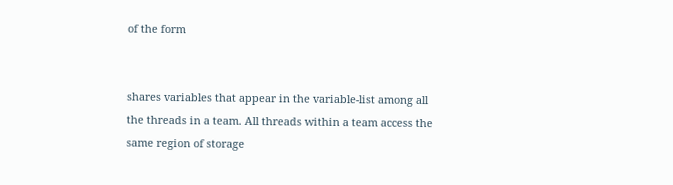of the form


shares variables that appear in the variable-list among all the threads in a team. All threads within a team access the same region of storage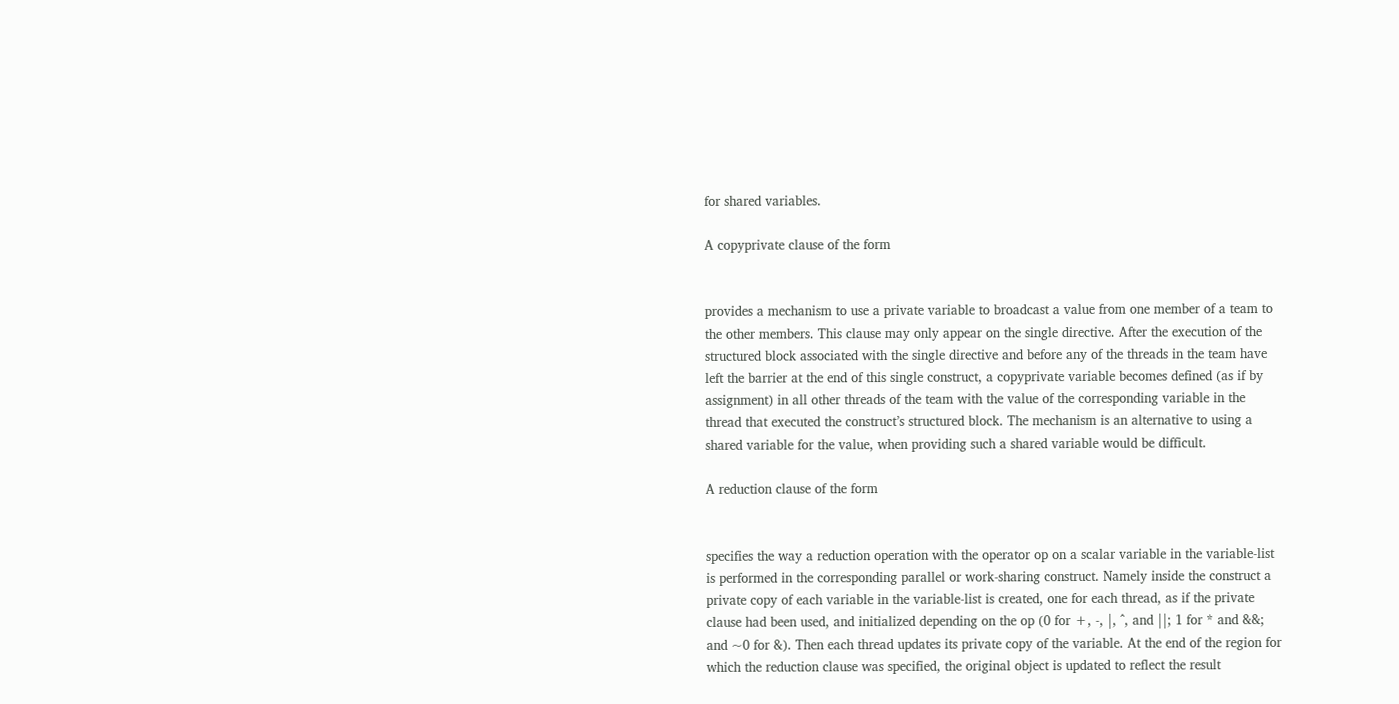for shared variables.

A copyprivate clause of the form


provides a mechanism to use a private variable to broadcast a value from one member of a team to the other members. This clause may only appear on the single directive. After the execution of the structured block associated with the single directive and before any of the threads in the team have left the barrier at the end of this single construct, a copyprivate variable becomes defined (as if by assignment) in all other threads of the team with the value of the corresponding variable in the thread that executed the construct’s structured block. The mechanism is an alternative to using a shared variable for the value, when providing such a shared variable would be difficult.

A reduction clause of the form


specifies the way a reduction operation with the operator op on a scalar variable in the variable-list is performed in the corresponding parallel or work-sharing construct. Namely inside the construct a private copy of each variable in the variable-list is created, one for each thread, as if the private clause had been used, and initialized depending on the op (0 for +, -, |, ^, and ||; 1 for * and &&; and ~0 for &). Then each thread updates its private copy of the variable. At the end of the region for which the reduction clause was specified, the original object is updated to reflect the result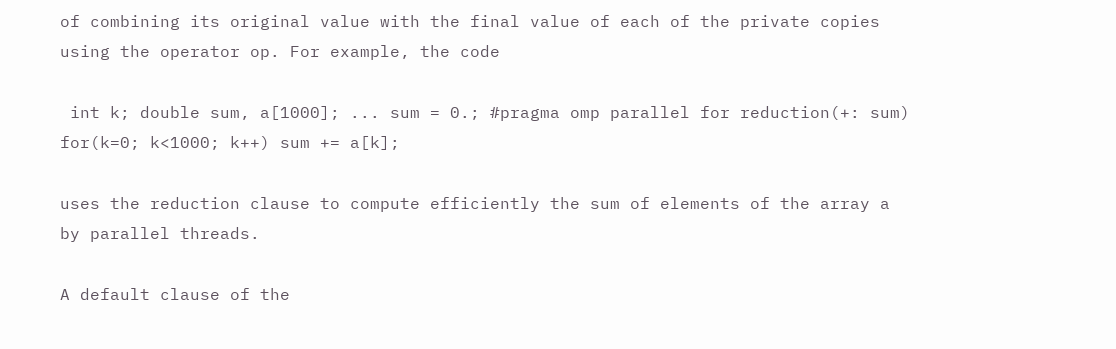of combining its original value with the final value of each of the private copies using the operator op. For example, the code

 int k; double sum, a[1000]; ... sum = 0.; #pragma omp parallel for reduction(+: sum) for(k=0; k<1000; k++) sum += a[k];

uses the reduction clause to compute efficiently the sum of elements of the array a by parallel threads.

A default clause of the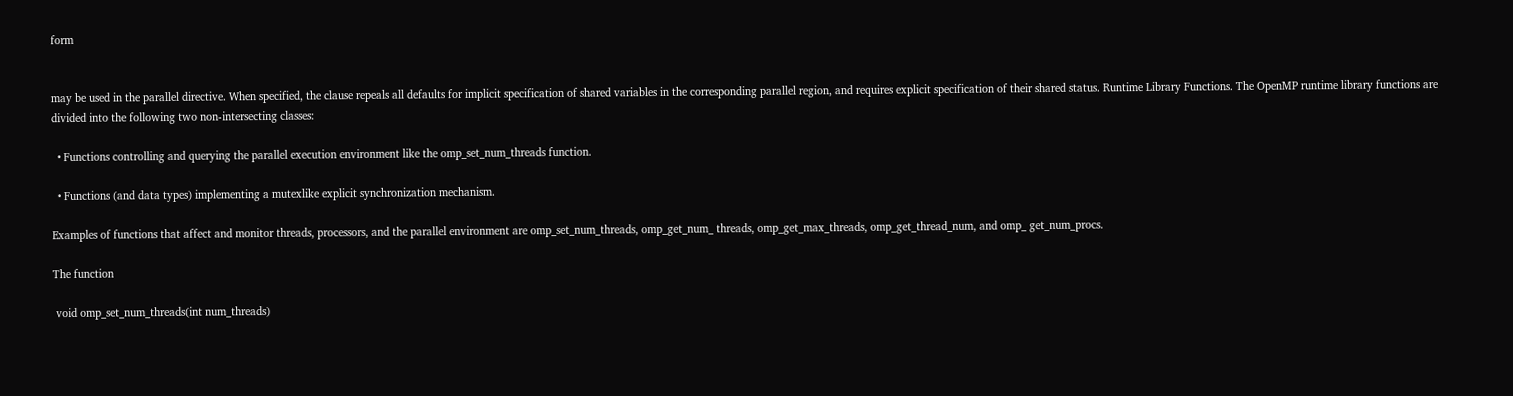form


may be used in the parallel directive. When specified, the clause repeals all defaults for implicit specification of shared variables in the corresponding parallel region, and requires explicit specification of their shared status. Runtime Library Functions. The OpenMP runtime library functions are divided into the following two non-intersecting classes:

  • Functions controlling and querying the parallel execution environment like the omp_set_num_threads function.

  • Functions (and data types) implementing a mutexlike explicit synchronization mechanism.

Examples of functions that affect and monitor threads, processors, and the parallel environment are omp_set_num_threads, omp_get_num_ threads, omp_get_max_threads, omp_get_thread_num, and omp_ get_num_procs.

The function

 void omp_set_num_threads(int num_threads)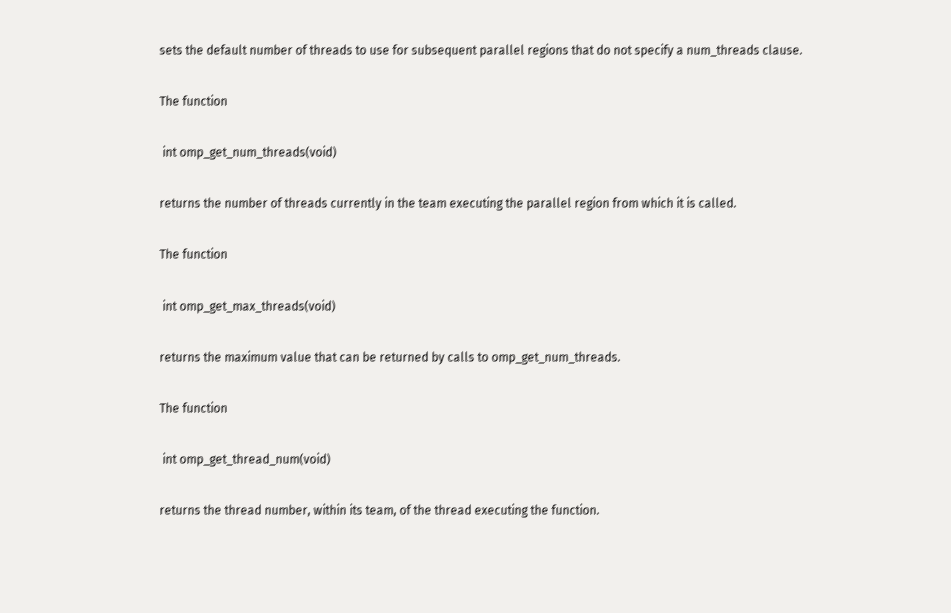sets the default number of threads to use for subsequent parallel regions that do not specify a num_threads clause.

The function

 int omp_get_num_threads(void)

returns the number of threads currently in the team executing the parallel region from which it is called.

The function

 int omp_get_max_threads(void)

returns the maximum value that can be returned by calls to omp_get_num_threads.

The function

 int omp_get_thread_num(void)

returns the thread number, within its team, of the thread executing the function.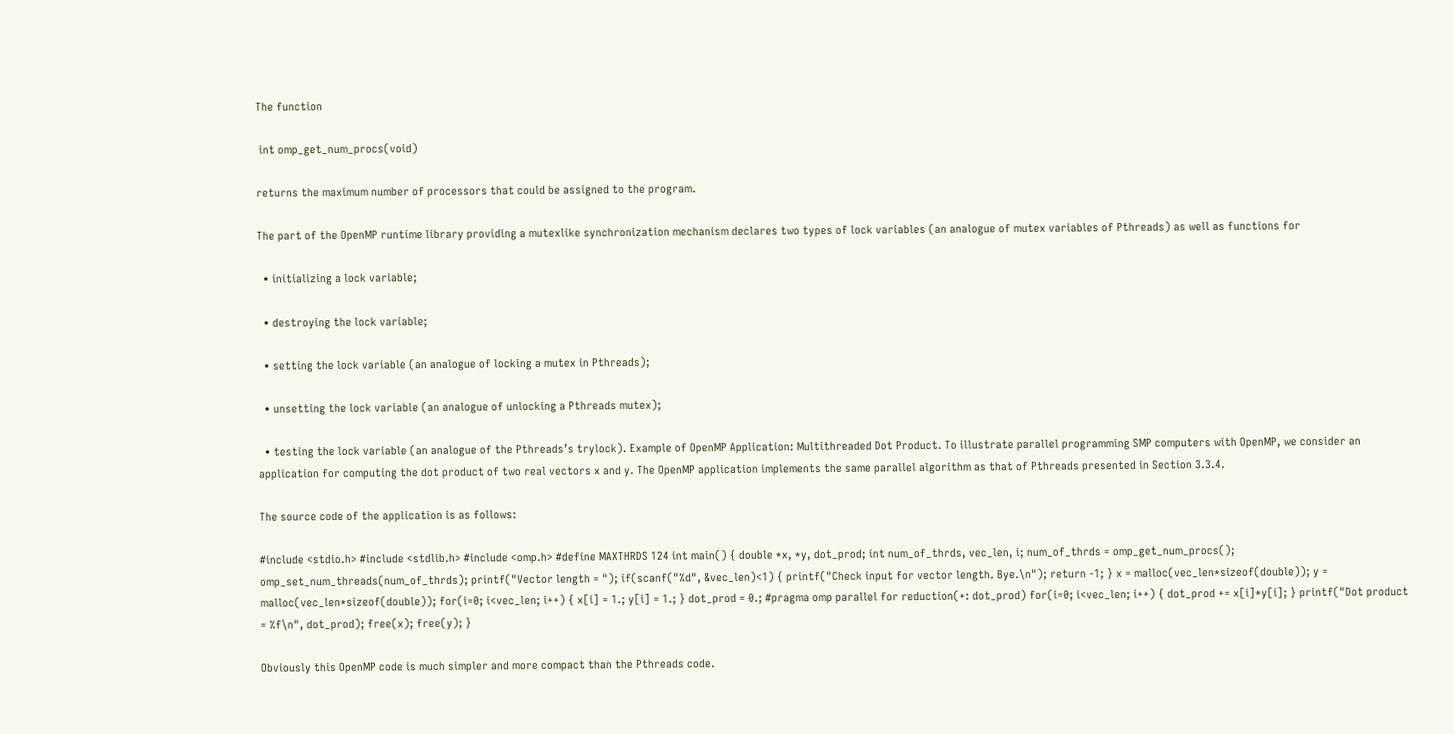The function

 int omp_get_num_procs(void)

returns the maximum number of processors that could be assigned to the program.

The part of the OpenMP runtime library providing a mutexlike synchronization mechanism declares two types of lock variables (an analogue of mutex variables of Pthreads) as well as functions for

  • initializing a lock variable;

  • destroying the lock variable;

  • setting the lock variable (an analogue of locking a mutex in Pthreads);

  • unsetting the lock variable (an analogue of unlocking a Pthreads mutex);

  • testing the lock variable (an analogue of the Pthreads’s trylock). Example of OpenMP Application: Multithreaded Dot Product. To illustrate parallel programming SMP computers with OpenMP, we consider an application for computing the dot product of two real vectors x and y. The OpenMP application implements the same parallel algorithm as that of Pthreads presented in Section 3.3.4.

The source code of the application is as follows:

#include <stdio.h> #include <stdlib.h> #include <omp.h> #define MAXTHRDS 124 int main() { double *x, *y, dot_prod; int num_of_thrds, vec_len, i; num_of_thrds = omp_get_num_procs(); omp_set_num_threads(num_of_thrds); printf("Vector length = "); if(scanf("%d", &vec_len)<1) { printf("Check input for vector length. Bye.\n"); return -1; } x = malloc(vec_len*sizeof(double)); y = malloc(vec_len*sizeof(double)); for(i=0; i<vec_len; i++) { x[i] = 1.; y[i] = 1.; } dot_prod = 0.; #pragma omp parallel for reduction(+: dot_prod) for(i=0; i<vec_len; i++) { dot_prod += x[i]*y[i]; } printf("Dot product = %f\n", dot_prod); free(x); free(y); }

Obviously this OpenMP code is much simpler and more compact than the Pthreads code.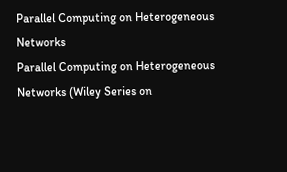Parallel Computing on Heterogeneous Networks
Parallel Computing on Heterogeneous Networks (Wiley Series on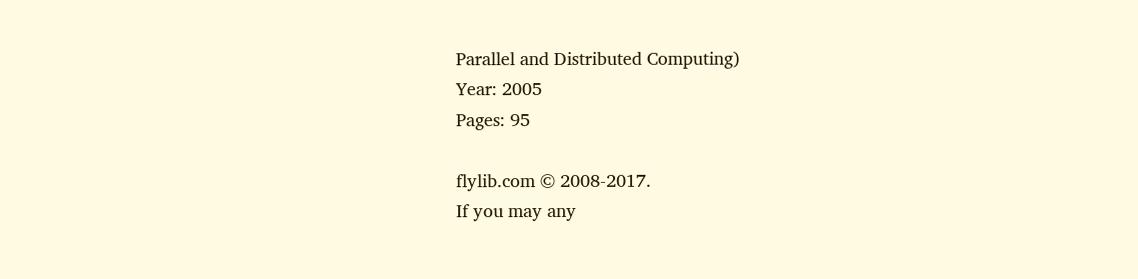Parallel and Distributed Computing)
Year: 2005
Pages: 95

flylib.com © 2008-2017.
If you may any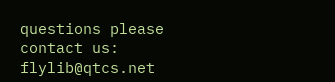questions please contact us: flylib@qtcs.net